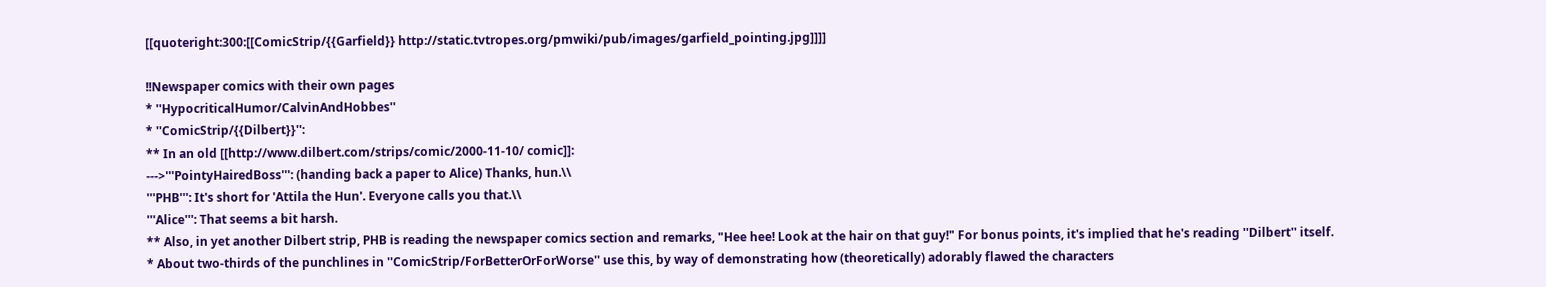[[quoteright:300:[[ComicStrip/{{Garfield}} http://static.tvtropes.org/pmwiki/pub/images/garfield_pointing.jpg]]]]

!!Newspaper comics with their own pages
* ''HypocriticalHumor/CalvinAndHobbes''
* ''ComicStrip/{{Dilbert}}'':
** In an old [[http://www.dilbert.com/strips/comic/2000-11-10/ comic]]:
--->'''PointyHairedBoss''': (handing back a paper to Alice) Thanks, hun.\\
'''PHB''': It's short for 'Attila the Hun'. Everyone calls you that.\\
'''Alice''': That seems a bit harsh.
** Also, in yet another Dilbert strip, PHB is reading the newspaper comics section and remarks, "Hee hee! Look at the hair on that guy!" For bonus points, it's implied that he's reading ''Dilbert'' itself.
* About two-thirds of the punchlines in ''ComicStrip/ForBetterOrForWorse'' use this, by way of demonstrating how (theoretically) adorably flawed the characters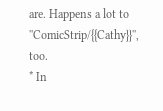are. Happens a lot to ''ComicStrip/{{Cathy}}'', too.
* In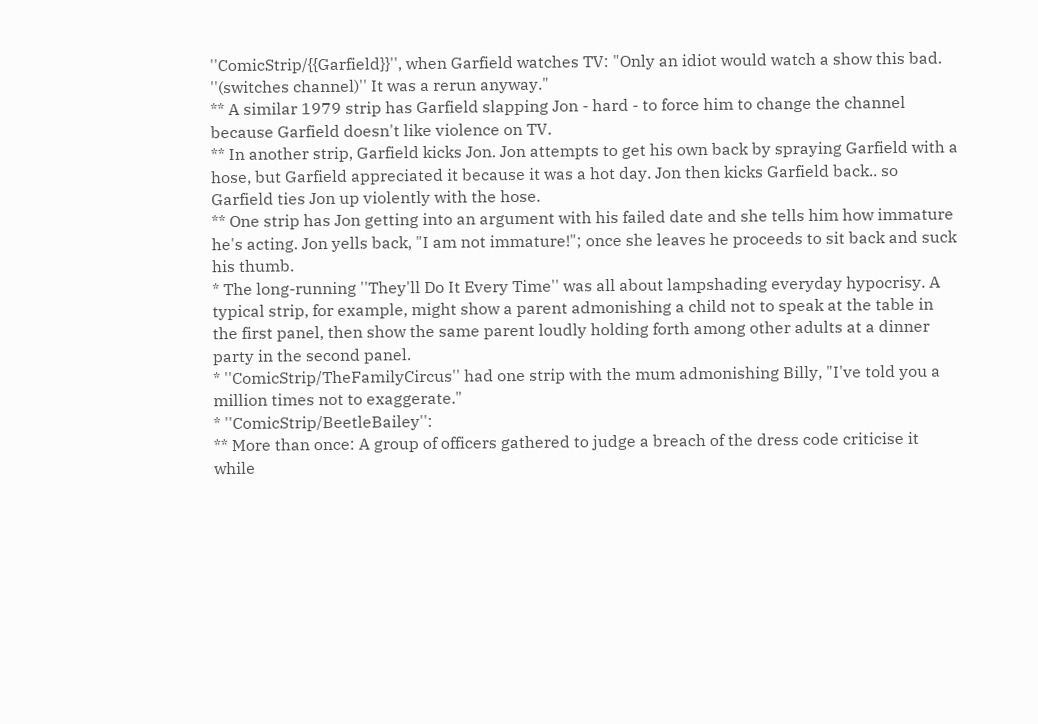''ComicStrip/{{Garfield}}'', when Garfield watches TV: "Only an idiot would watch a show this bad. ''(switches channel)'' It was a rerun anyway."
** A similar 1979 strip has Garfield slapping Jon - hard - to force him to change the channel because Garfield doesn't like violence on TV.
** In another strip, Garfield kicks Jon. Jon attempts to get his own back by spraying Garfield with a hose, but Garfield appreciated it because it was a hot day. Jon then kicks Garfield back.. so Garfield ties Jon up violently with the hose.
** One strip has Jon getting into an argument with his failed date and she tells him how immature he's acting. Jon yells back, "I am not immature!"; once she leaves he proceeds to sit back and suck his thumb.
* The long-running ''They'll Do It Every Time'' was all about lampshading everyday hypocrisy. A typical strip, for example, might show a parent admonishing a child not to speak at the table in the first panel, then show the same parent loudly holding forth among other adults at a dinner party in the second panel.
* ''ComicStrip/TheFamilyCircus'' had one strip with the mum admonishing Billy, "I've told you a million times not to exaggerate."
* ''ComicStrip/BeetleBailey'':
** More than once: A group of officers gathered to judge a breach of the dress code criticise it while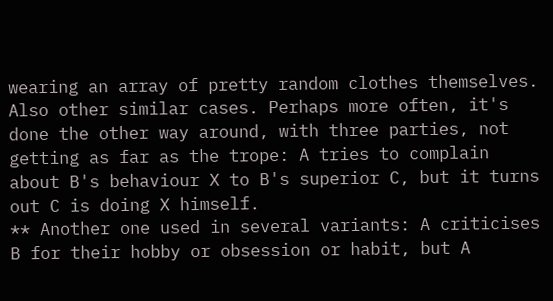wearing an array of pretty random clothes themselves. Also other similar cases. Perhaps more often, it's done the other way around, with three parties, not getting as far as the trope: A tries to complain about B's behaviour X to B's superior C, but it turns out C is doing X himself.
** Another one used in several variants: A criticises B for their hobby or obsession or habit, but A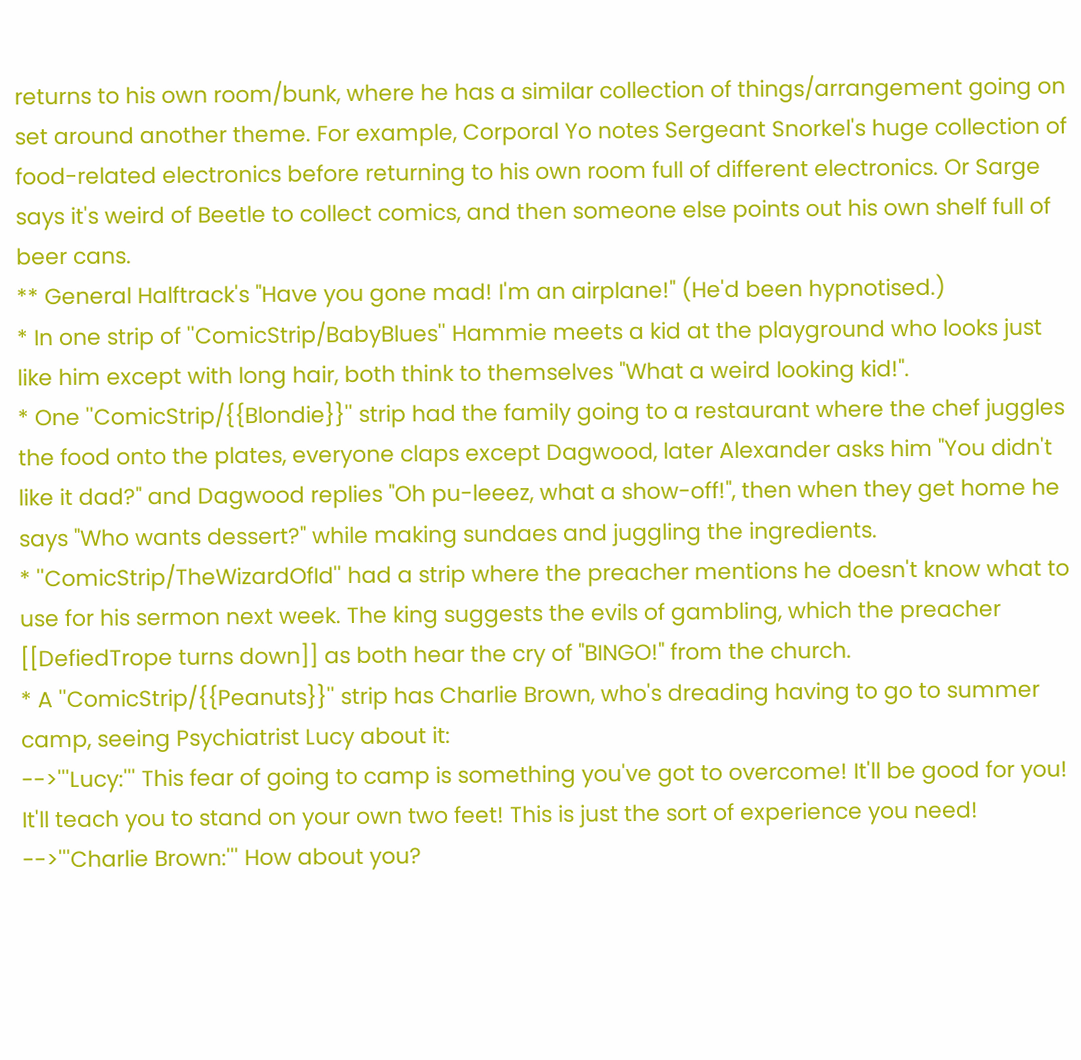returns to his own room/bunk, where he has a similar collection of things/arrangement going on set around another theme. For example, Corporal Yo notes Sergeant Snorkel's huge collection of food-related electronics before returning to his own room full of different electronics. Or Sarge says it's weird of Beetle to collect comics, and then someone else points out his own shelf full of beer cans.
** General Halftrack's "Have you gone mad! I'm an airplane!" (He'd been hypnotised.)
* In one strip of ''ComicStrip/BabyBlues'' Hammie meets a kid at the playground who looks just like him except with long hair, both think to themselves "What a weird looking kid!".
* One ''ComicStrip/{{Blondie}}'' strip had the family going to a restaurant where the chef juggles the food onto the plates, everyone claps except Dagwood, later Alexander asks him "You didn't like it dad?" and Dagwood replies "Oh pu-leeez, what a show-off!", then when they get home he says "Who wants dessert?" while making sundaes and juggling the ingredients.
* ''ComicStrip/TheWizardOfId'' had a strip where the preacher mentions he doesn't know what to use for his sermon next week. The king suggests the evils of gambling, which the preacher [[DefiedTrope turns down]] as both hear the cry of "BINGO!" from the church.
* A ''ComicStrip/{{Peanuts}}'' strip has Charlie Brown, who's dreading having to go to summer camp, seeing Psychiatrist Lucy about it:
-->'''Lucy:''' This fear of going to camp is something you've got to overcome! It'll be good for you! It'll teach you to stand on your own two feet! This is just the sort of experience you need!
-->'''Charlie Brown:''' How about you?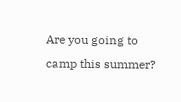Are you going to camp this summer?